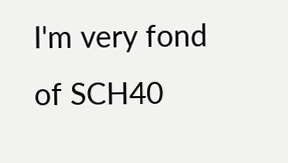I'm very fond of SCH40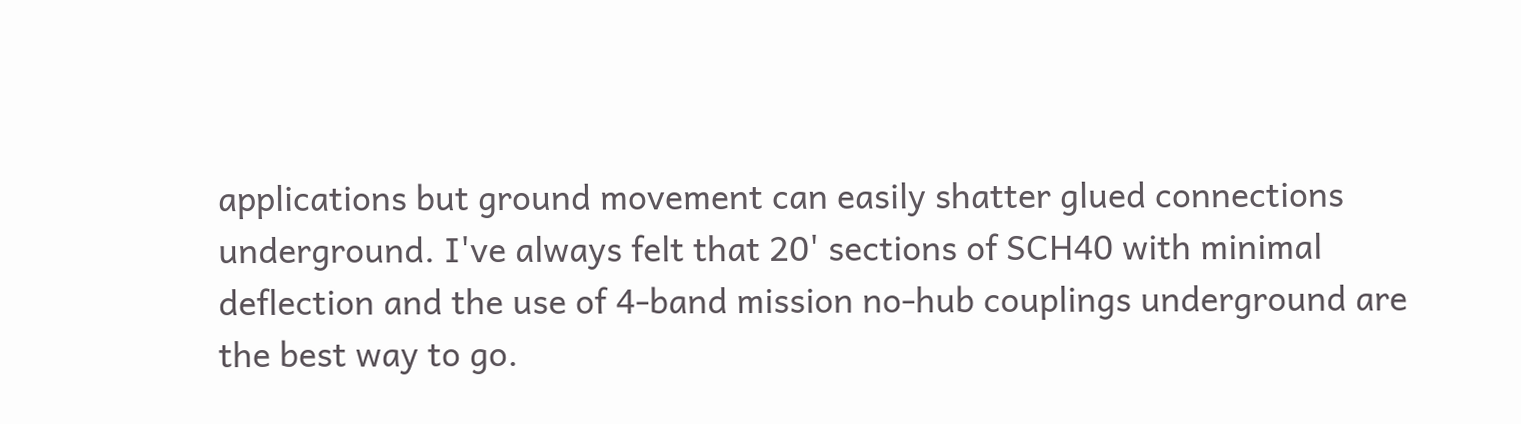applications but ground movement can easily shatter glued connections underground. I've always felt that 20' sections of SCH40 with minimal deflection and the use of 4-band mission no-hub couplings underground are the best way to go.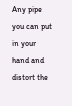Any pipe you can put in your hand and distort the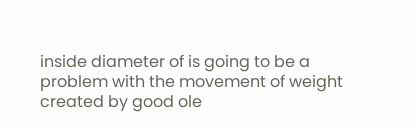inside diameter of is going to be a problem with the movement of weight created by good ole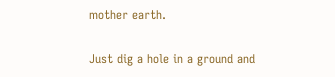mother earth.

Just dig a hole in a ground and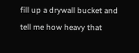fill up a drywall bucket and tell me how heavy that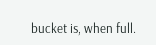bucket is, when full.